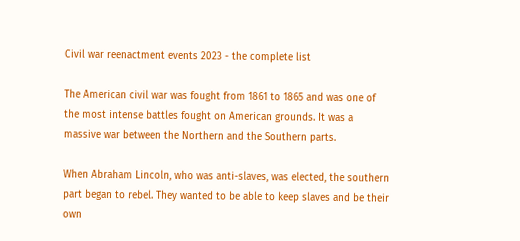Civil war reenactment events 2023 - the complete list

The American civil war was fought from 1861 to 1865 and was one of the most intense battles fought on American grounds. It was a massive war between the Northern and the Southern parts.

When Abraham Lincoln, who was anti-slaves, was elected, the southern part began to rebel. They wanted to be able to keep slaves and be their own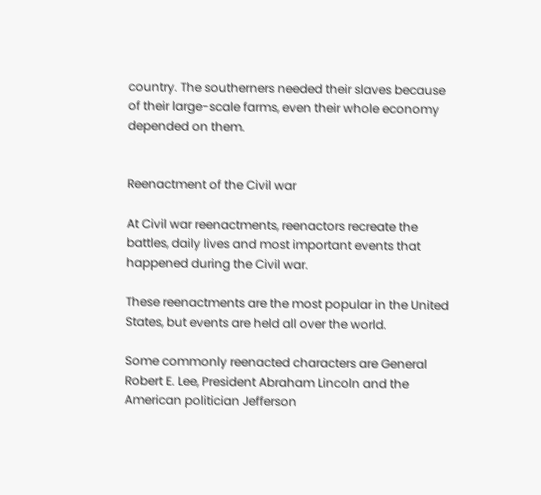country. The southerners needed their slaves because of their large-scale farms, even their whole economy depended on them.


Reenactment of the Civil war

At Civil war reenactments, reenactors recreate the battles, daily lives and most important events that happened during the Civil war.

These reenactments are the most popular in the United States, but events are held all over the world.

Some commonly reenacted characters are General Robert E. Lee, President Abraham Lincoln and the American politician Jefferson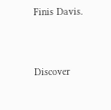Finis Davis.


Discover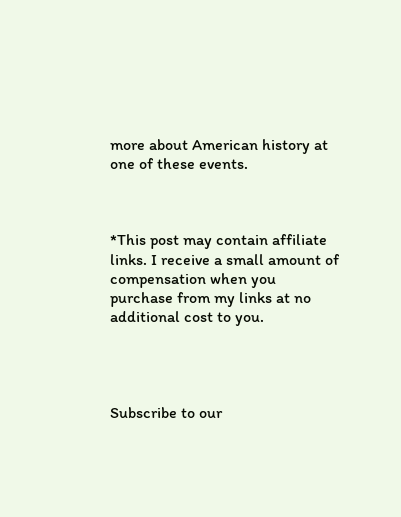more about American history at one of these events.



*This post may contain affiliate links. I receive a small amount of compensation when you purchase from my links at no additional cost to you.




Subscribe to our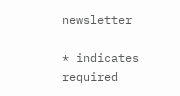newsletter

* indicates required